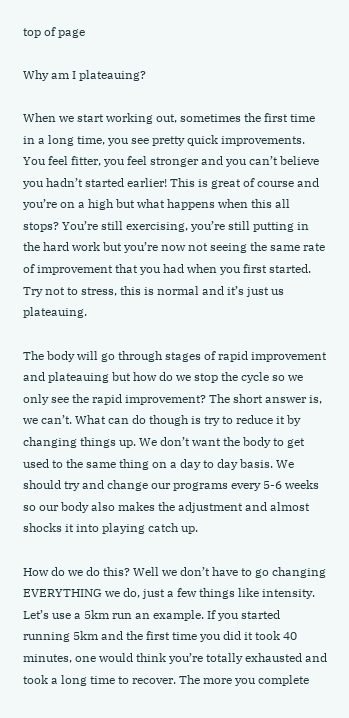top of page

Why am I plateauing?

When we start working out, sometimes the first time in a long time, you see pretty quick improvements. You feel fitter, you feel stronger and you can’t believe you hadn’t started earlier! This is great of course and you’re on a high but what happens when this all stops? You’re still exercising, you’re still putting in the hard work but you’re now not seeing the same rate of improvement that you had when you first started. Try not to stress, this is normal and it’s just us plateauing.

The body will go through stages of rapid improvement and plateauing but how do we stop the cycle so we only see the rapid improvement? The short answer is, we can’t. What can do though is try to reduce it by changing things up. We don’t want the body to get used to the same thing on a day to day basis. We should try and change our programs every 5-6 weeks so our body also makes the adjustment and almost shocks it into playing catch up.

How do we do this? Well we don’t have to go changing EVERYTHING we do, just a few things like intensity. Let’s use a 5km run an example. If you started running 5km and the first time you did it took 40 minutes, one would think you’re totally exhausted and took a long time to recover. The more you complete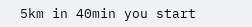5km in 40min you start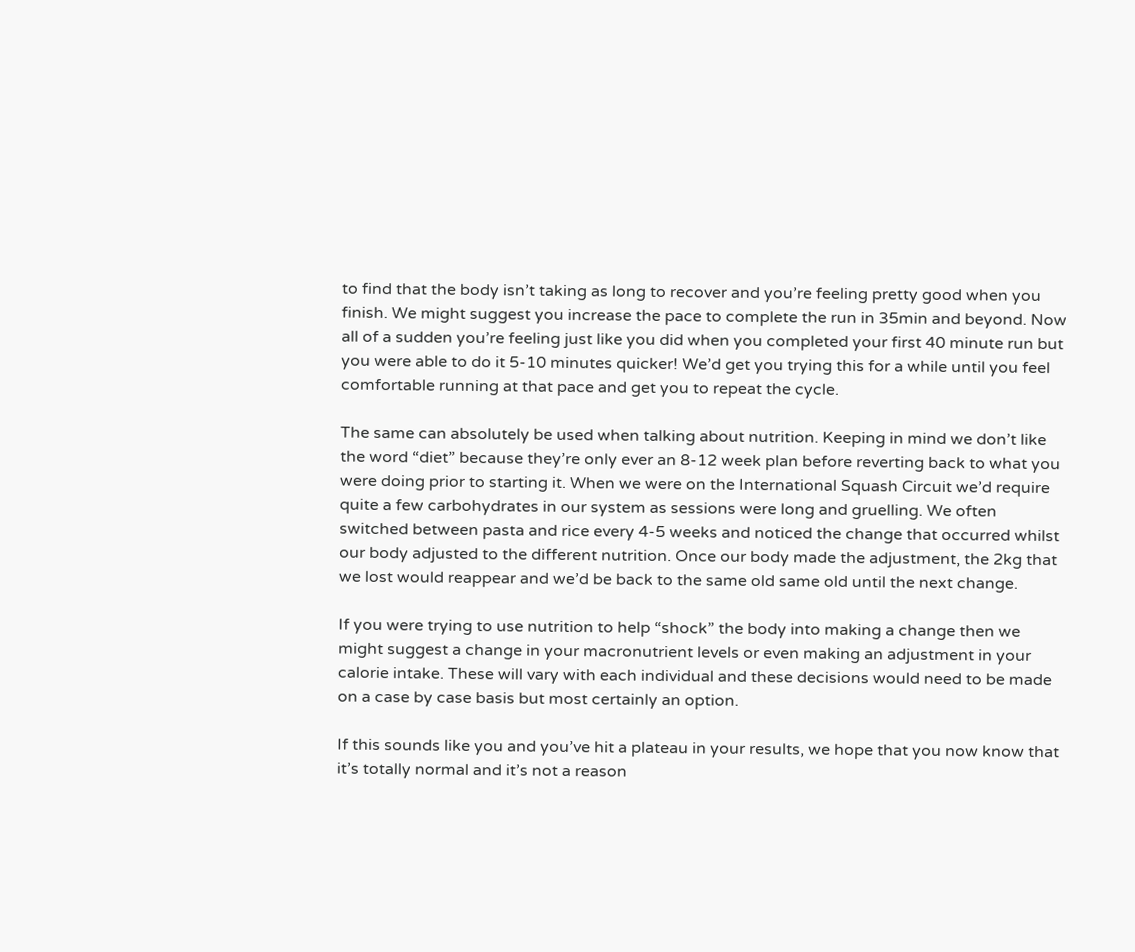to find that the body isn’t taking as long to recover and you’re feeling pretty good when you finish. We might suggest you increase the pace to complete the run in 35min and beyond. Now all of a sudden you’re feeling just like you did when you completed your first 40 minute run but you were able to do it 5-10 minutes quicker! We’d get you trying this for a while until you feel comfortable running at that pace and get you to repeat the cycle.

The same can absolutely be used when talking about nutrition. Keeping in mind we don’t like the word “diet” because they’re only ever an 8-12 week plan before reverting back to what you were doing prior to starting it. When we were on the International Squash Circuit we’d require quite a few carbohydrates in our system as sessions were long and gruelling. We often switched between pasta and rice every 4-5 weeks and noticed the change that occurred whilst our body adjusted to the different nutrition. Once our body made the adjustment, the 2kg that we lost would reappear and we’d be back to the same old same old until the next change.

If you were trying to use nutrition to help “shock” the body into making a change then we might suggest a change in your macronutrient levels or even making an adjustment in your calorie intake. These will vary with each individual and these decisions would need to be made on a case by case basis but most certainly an option.

If this sounds like you and you’ve hit a plateau in your results, we hope that you now know that it’s totally normal and it’s not a reason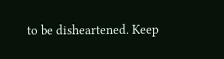to be disheartened. Keep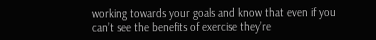working towards your goals and know that even if you can’t see the benefits of exercise they’re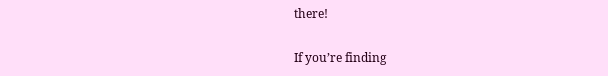there!

If you’re finding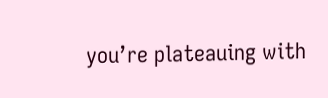you’re plateauing with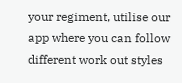your regiment, utilise our app where you can follow different work out styles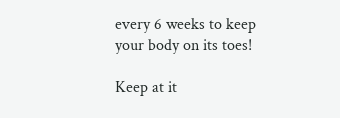every 6 weeks to keep your body on its toes!

Keep at it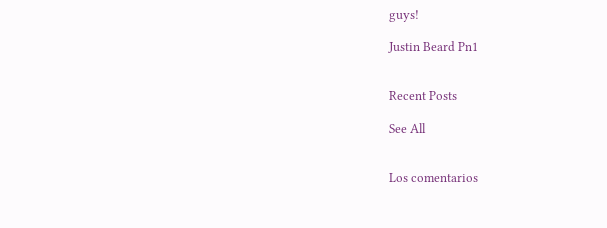guys!

Justin Beard Pn1


Recent Posts

See All


Los comentarios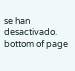se han desactivado.
bottom of page